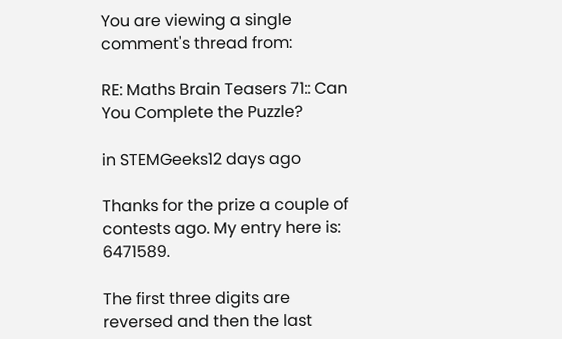You are viewing a single comment's thread from:

RE: Maths Brain Teasers 71:: Can You Complete the Puzzle?

in STEMGeeks12 days ago

Thanks for the prize a couple of contests ago. My entry here is: 6471589.

The first three digits are reversed and then the last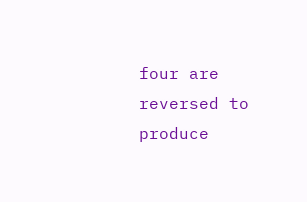four are reversed to produce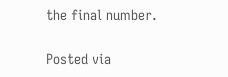the final number.

Posted via